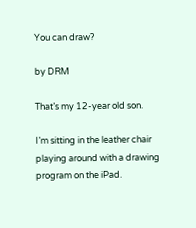You can draw?

by DRM

That’s my 12-year old son.

I’m sitting in the leather chair playing around with a drawing program on the iPad.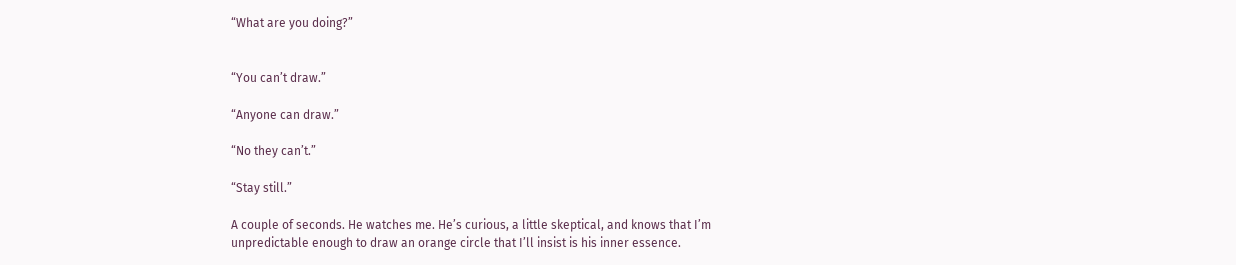“What are you doing?”


“You can’t draw.”

“Anyone can draw.”

“No they can’t.”

“Stay still.”

A couple of seconds. He watches me. He’s curious, a little skeptical, and knows that I’m unpredictable enough to draw an orange circle that I’ll insist is his inner essence.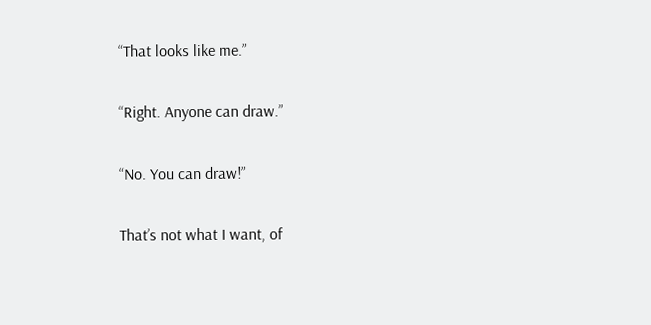“That looks like me.”

“Right. Anyone can draw.”

“No. You can draw!”

That’s not what I want, of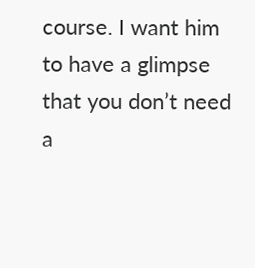course. I want him to have a glimpse that you don’t need a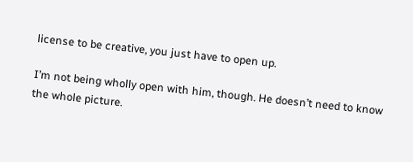license to be creative, you just have to open up.

I’m not being wholly open with him, though. He doesn’t need to know the whole picture.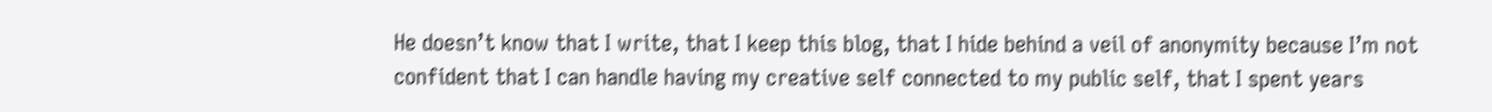He doesn’t know that I write, that I keep this blog, that I hide behind a veil of anonymity because I’m not confident that I can handle having my creative self connected to my public self, that I spent years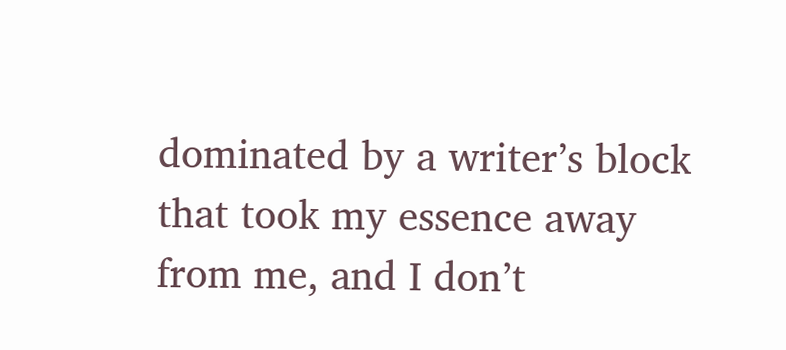dominated by a writer’s block that took my essence away from me, and I don’t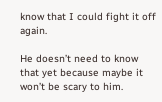know that I could fight it off again.

He doesn’t need to know that yet because maybe it won’t be scary to him.